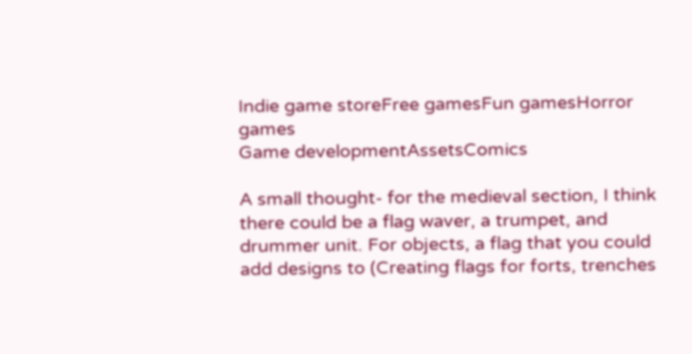Indie game storeFree gamesFun gamesHorror games
Game developmentAssetsComics

A small thought- for the medieval section, I think there could be a flag waver, a trumpet, and drummer unit. For objects, a flag that you could add designs to (Creating flags for forts, trenches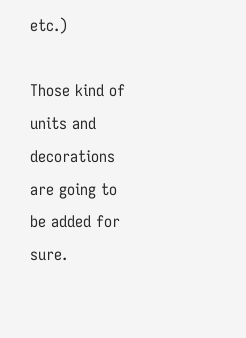etc.)

Those kind of units and decorations are going to be added for sure.